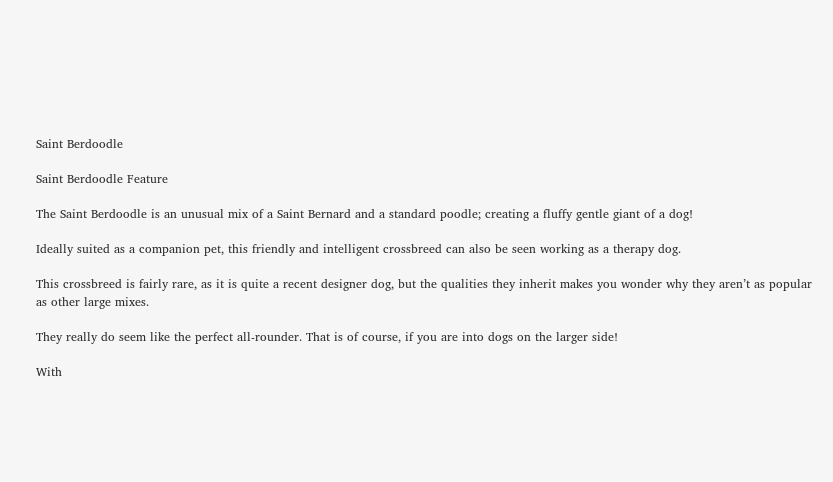Saint Berdoodle

Saint Berdoodle Feature

The Saint Berdoodle is an unusual mix of a Saint Bernard and a standard poodle; creating a fluffy gentle giant of a dog!

Ideally suited as a companion pet, this friendly and intelligent crossbreed can also be seen working as a therapy dog.

This crossbreed is fairly rare, as it is quite a recent designer dog, but the qualities they inherit makes you wonder why they aren’t as popular as other large mixes.

They really do seem like the perfect all-rounder. That is of course, if you are into dogs on the larger side!

With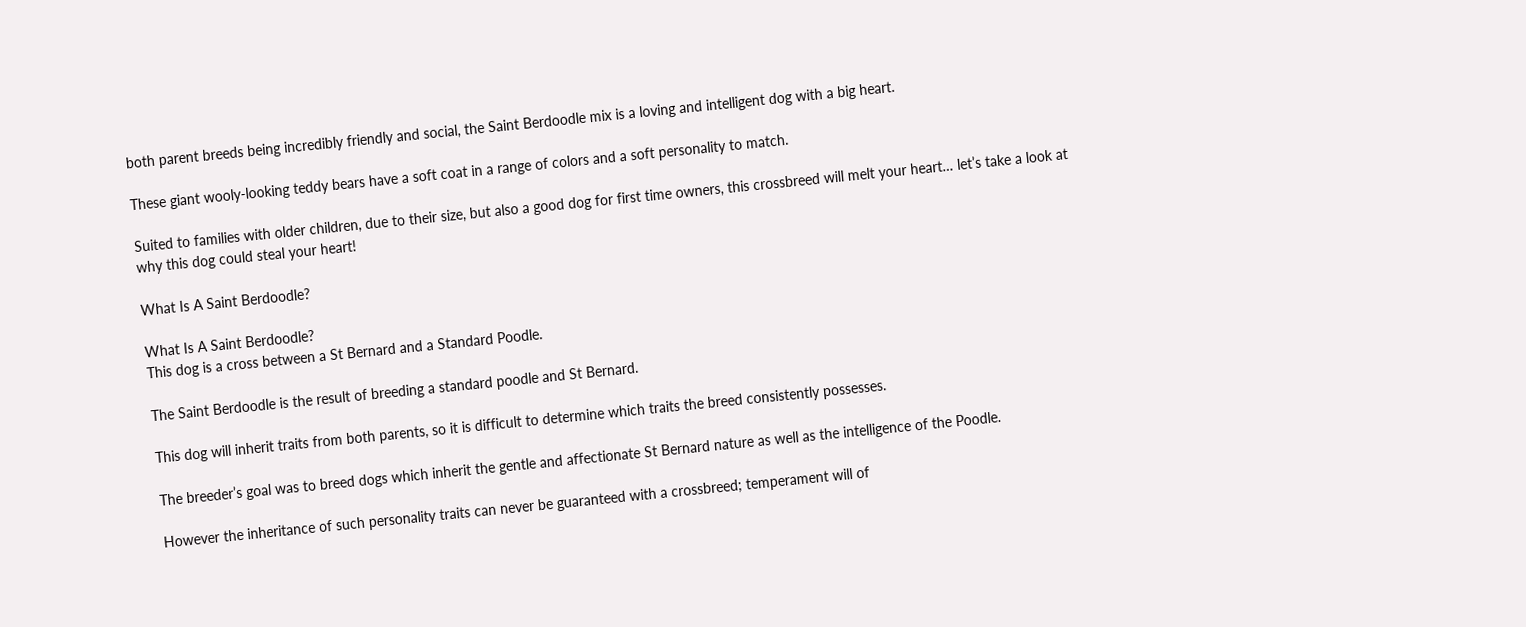both parent breeds being incredibly friendly and social, the Saint Berdoodle mix is a loving and intelligent dog with a big heart.

These giant wooly-looking teddy bears have a soft coat in a range of colors and a soft personality to match.

Suited to families with older children, due to their size, but also a good dog for first time owners, this crossbreed will melt your heart… let’s take a look at why this dog could steal your heart!

What Is A Saint Berdoodle?

What Is A Saint Berdoodle?
This dog is a cross between a St Bernard and a Standard Poodle.

The Saint Berdoodle is the result of breeding a standard poodle and St Bernard.

This dog will inherit traits from both parents, so it is difficult to determine which traits the breed consistently possesses.

The breeder’s goal was to breed dogs which inherit the gentle and affectionate St Bernard nature as well as the intelligence of the Poodle.

However the inheritance of such personality traits can never be guaranteed with a crossbreed; temperament will of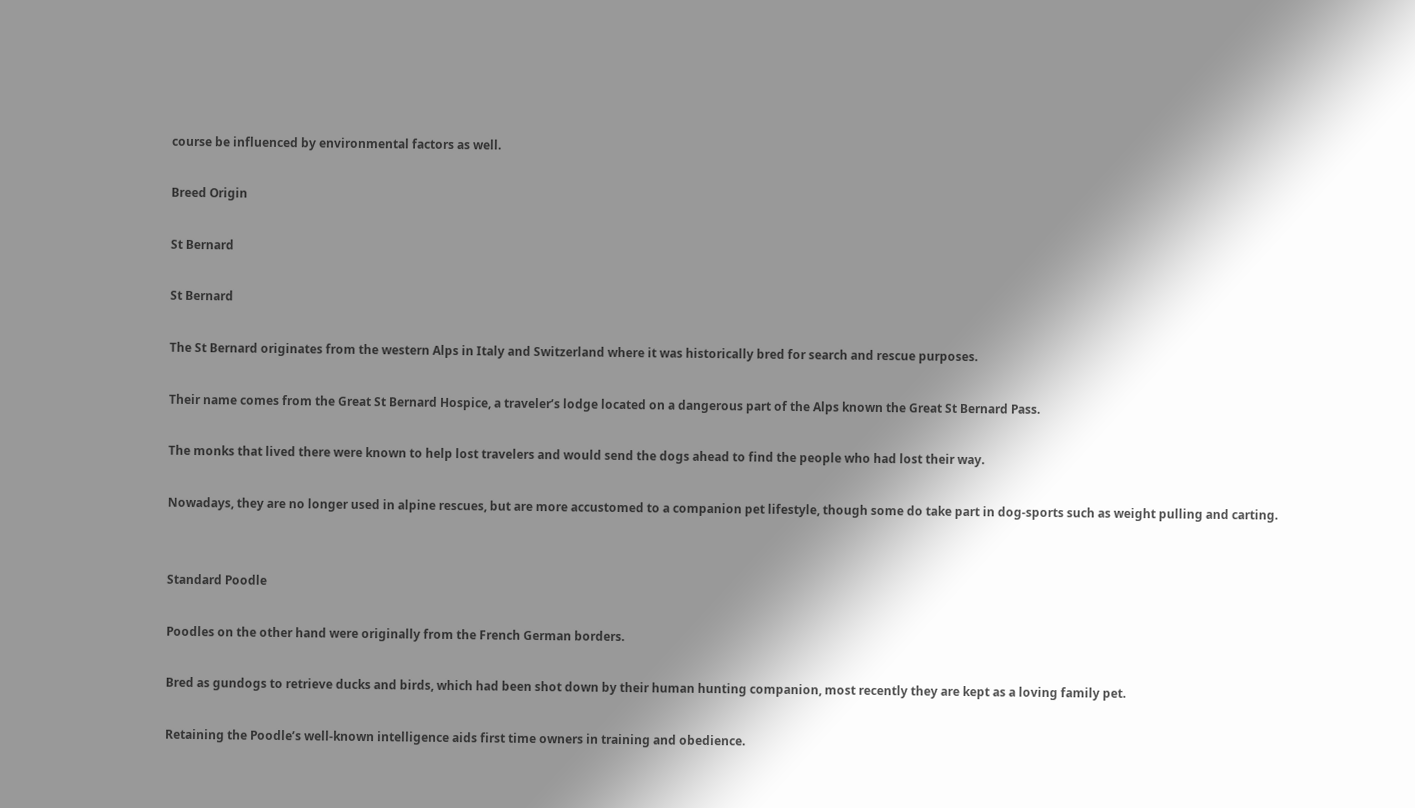course be influenced by environmental factors as well.

Breed Origin

St Bernard

St Bernard

The St Bernard originates from the western Alps in Italy and Switzerland where it was historically bred for search and rescue purposes.

Their name comes from the Great St Bernard Hospice, a traveler’s lodge located on a dangerous part of the Alps known the Great St Bernard Pass.

The monks that lived there were known to help lost travelers and would send the dogs ahead to find the people who had lost their way.

Nowadays, they are no longer used in alpine rescues, but are more accustomed to a companion pet lifestyle, though some do take part in dog-sports such as weight pulling and carting.


Standard Poodle

Poodles on the other hand were originally from the French German borders.

Bred as gundogs to retrieve ducks and birds, which had been shot down by their human hunting companion, most recently they are kept as a loving family pet.

Retaining the Poodle’s well-known intelligence aids first time owners in training and obedience.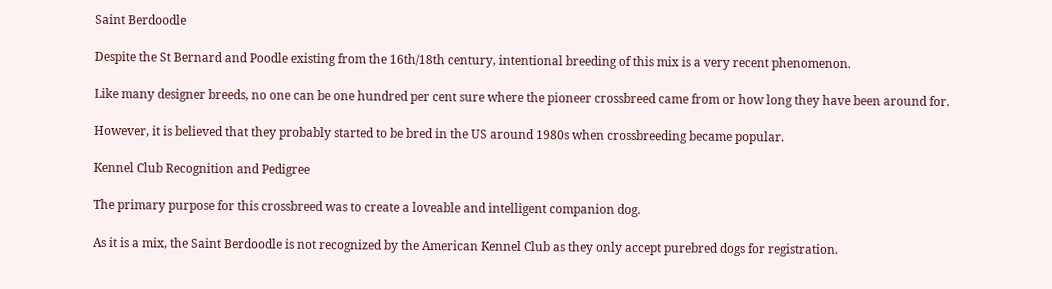Saint Berdoodle

Despite the St Bernard and Poodle existing from the 16th/18th century, intentional breeding of this mix is a very recent phenomenon.

Like many designer breeds, no one can be one hundred per cent sure where the pioneer crossbreed came from or how long they have been around for.

However, it is believed that they probably started to be bred in the US around 1980s when crossbreeding became popular.

Kennel Club Recognition and Pedigree

The primary purpose for this crossbreed was to create a loveable and intelligent companion dog.

As it is a mix, the Saint Berdoodle is not recognized by the American Kennel Club as they only accept purebred dogs for registration.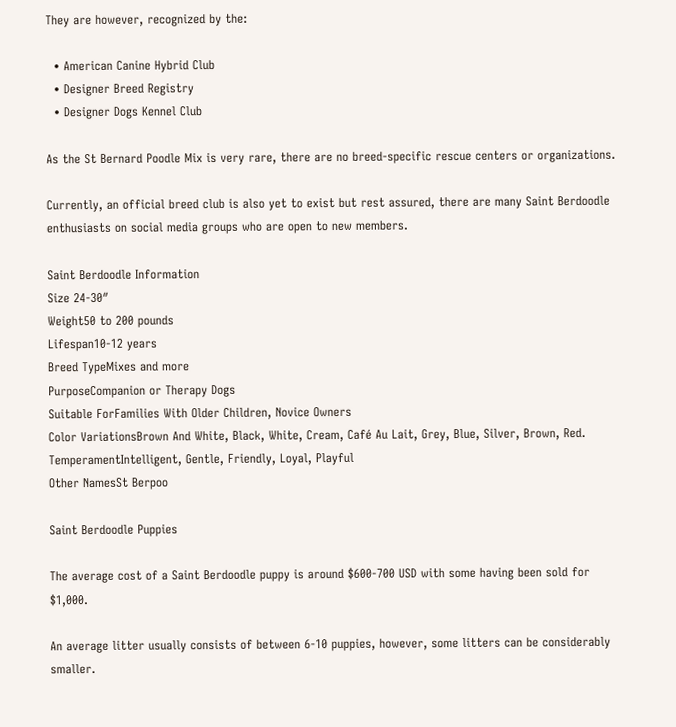They are however, recognized by the:

  • American Canine Hybrid Club
  • Designer Breed Registry
  • Designer Dogs Kennel Club

As the St Bernard Poodle Mix is very rare, there are no breed-specific rescue centers or organizations.

Currently, an official breed club is also yet to exist but rest assured, there are many Saint Berdoodle enthusiasts on social media groups who are open to new members.

Saint Berdoodle Information
Size 24-30″
Weight50 to 200 pounds
Lifespan10-12 years
Breed TypeMixes and more
PurposeCompanion or Therapy Dogs
Suitable ForFamilies With Older Children, Novice Owners
Color VariationsBrown And White, Black, White, Cream, Café Au Lait, Grey, Blue, Silver, Brown, Red.
TemperamentIntelligent, Gentle, Friendly, Loyal, Playful
Other NamesSt Berpoo

Saint Berdoodle Puppies

The average cost of a Saint Berdoodle puppy is around $600-700 USD with some having been sold for $1,000.

An average litter usually consists of between 6-10 puppies, however, some litters can be considerably smaller.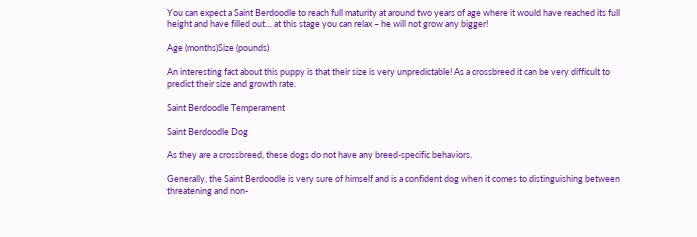You can expect a Saint Berdoodle to reach full maturity at around two years of age where it would have reached its full height and have filled out… at this stage you can relax – he will not grow any bigger!

Age (months)Size (pounds)

An interesting fact about this puppy is that their size is very unpredictable! As a crossbreed it can be very difficult to predict their size and growth rate.

Saint Berdoodle Temperament

Saint Berdoodle Dog

As they are a crossbreed, these dogs do not have any breed-specific behaviors.

Generally, the Saint Berdoodle is very sure of himself and is a confident dog when it comes to distinguishing between threatening and non-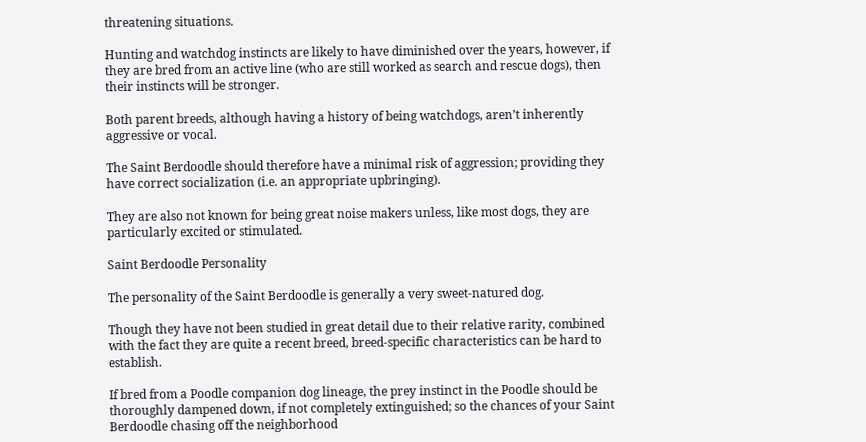threatening situations.

Hunting and watchdog instincts are likely to have diminished over the years, however, if they are bred from an active line (who are still worked as search and rescue dogs), then their instincts will be stronger.

Both parent breeds, although having a history of being watchdogs, aren’t inherently aggressive or vocal.

The Saint Berdoodle should therefore have a minimal risk of aggression; providing they have correct socialization (i.e. an appropriate upbringing).

They are also not known for being great noise makers unless, like most dogs, they are particularly excited or stimulated.

Saint Berdoodle Personality

The personality of the Saint Berdoodle is generally a very sweet-natured dog.

Though they have not been studied in great detail due to their relative rarity, combined with the fact they are quite a recent breed, breed-specific characteristics can be hard to establish.

If bred from a Poodle companion dog lineage, the prey instinct in the Poodle should be thoroughly dampened down, if not completely extinguished; so the chances of your Saint Berdoodle chasing off the neighborhood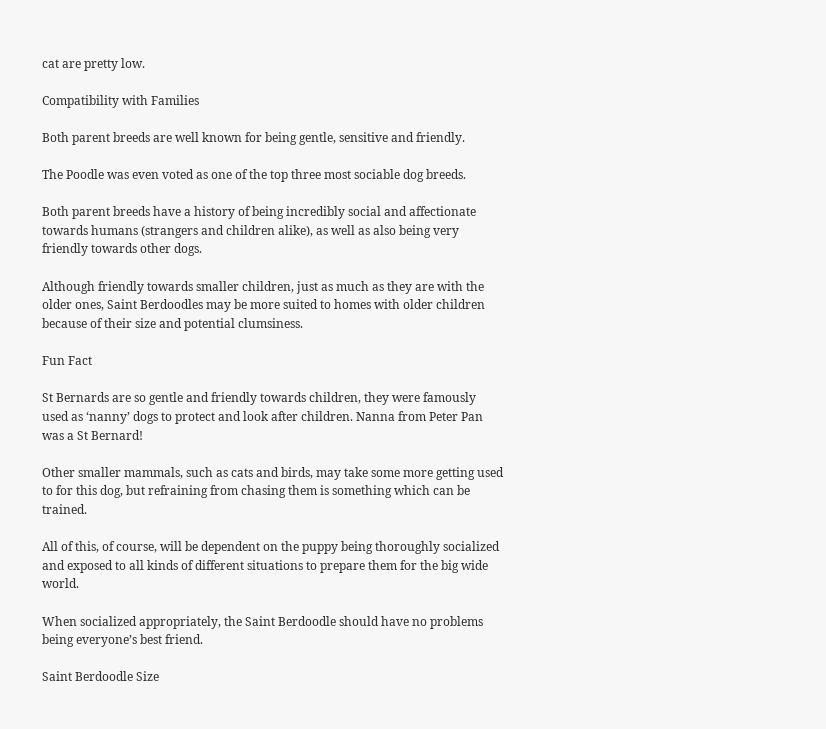cat are pretty low.

Compatibility with Families

Both parent breeds are well known for being gentle, sensitive and friendly.

The Poodle was even voted as one of the top three most sociable dog breeds.

Both parent breeds have a history of being incredibly social and affectionate towards humans (strangers and children alike), as well as also being very friendly towards other dogs.

Although friendly towards smaller children, just as much as they are with the older ones, Saint Berdoodles may be more suited to homes with older children because of their size and potential clumsiness.

Fun Fact

St Bernards are so gentle and friendly towards children, they were famously used as ‘nanny’ dogs to protect and look after children. Nanna from Peter Pan was a St Bernard!

Other smaller mammals, such as cats and birds, may take some more getting used to for this dog, but refraining from chasing them is something which can be trained.

All of this, of course, will be dependent on the puppy being thoroughly socialized and exposed to all kinds of different situations to prepare them for the big wide world.

When socialized appropriately, the Saint Berdoodle should have no problems being everyone’s best friend.

Saint Berdoodle Size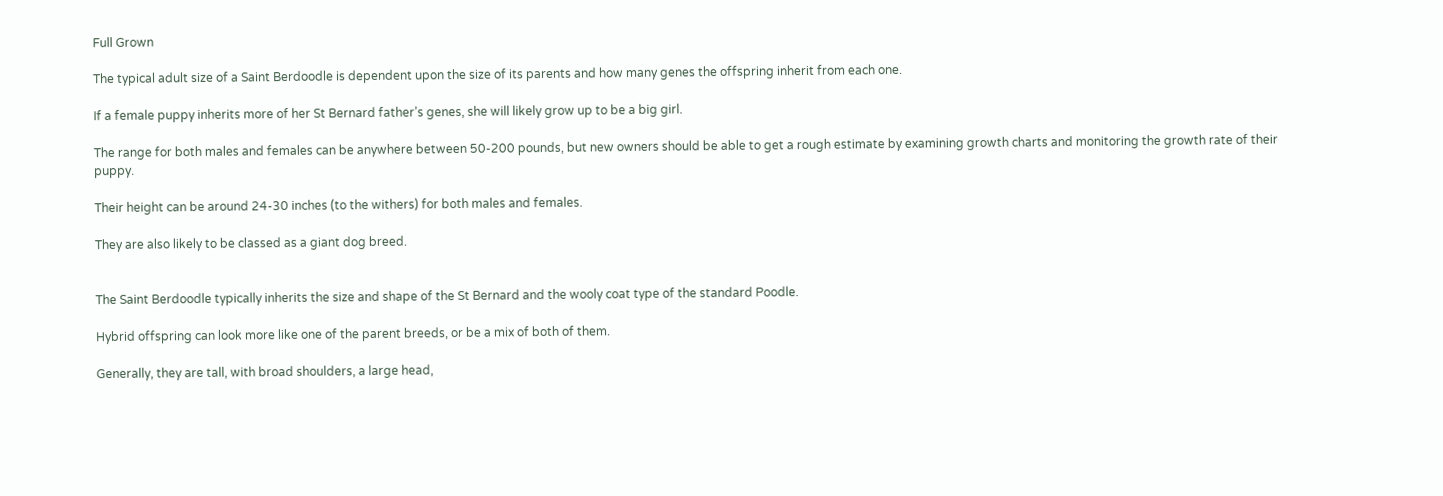Full Grown

The typical adult size of a Saint Berdoodle is dependent upon the size of its parents and how many genes the offspring inherit from each one.

If a female puppy inherits more of her St Bernard father’s genes, she will likely grow up to be a big girl.

The range for both males and females can be anywhere between 50-200 pounds, but new owners should be able to get a rough estimate by examining growth charts and monitoring the growth rate of their puppy.

Their height can be around 24-30 inches (to the withers) for both males and females.

They are also likely to be classed as a giant dog breed.


The Saint Berdoodle typically inherits the size and shape of the St Bernard and the wooly coat type of the standard Poodle.

Hybrid offspring can look more like one of the parent breeds, or be a mix of both of them.

Generally, they are tall, with broad shoulders, a large head,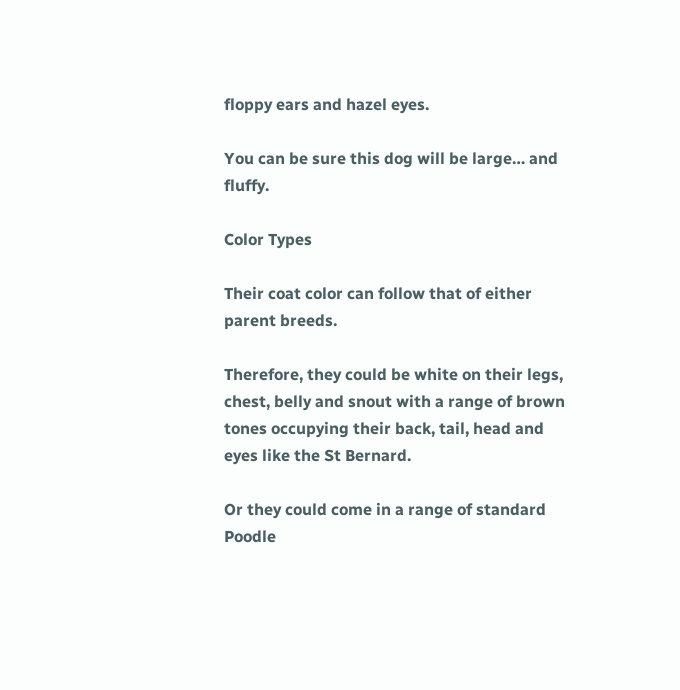floppy ears and hazel eyes.

You can be sure this dog will be large… and fluffy.

Color Types

Their coat color can follow that of either parent breeds.

Therefore, they could be white on their legs, chest, belly and snout with a range of brown tones occupying their back, tail, head and eyes like the St Bernard.

Or they could come in a range of standard Poodle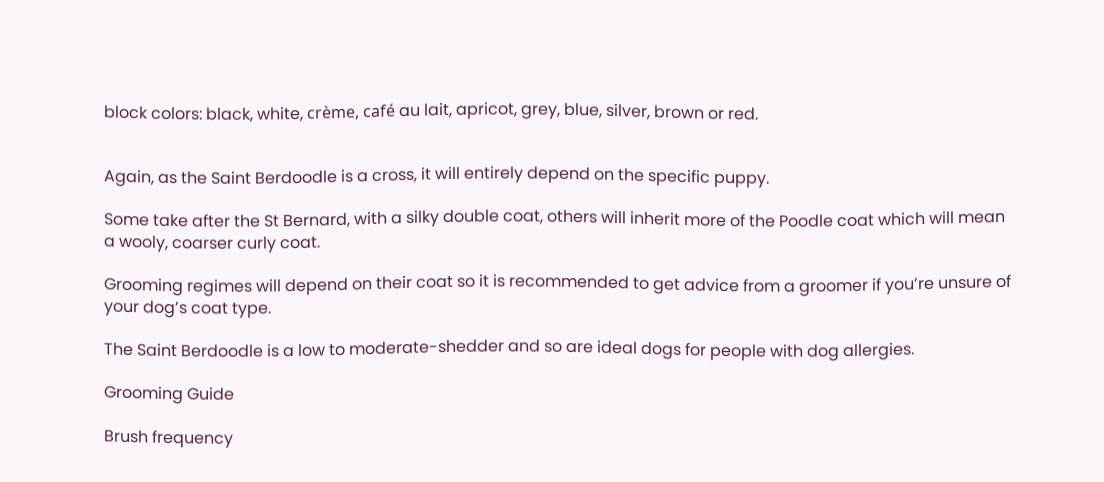block colors: black, white, crème, café au lait, apricot, grey, blue, silver, brown or red.


Again, as the Saint Berdoodle is a cross, it will entirely depend on the specific puppy.

Some take after the St Bernard, with a silky double coat, others will inherit more of the Poodle coat which will mean a wooly, coarser curly coat.

Grooming regimes will depend on their coat so it is recommended to get advice from a groomer if you’re unsure of your dog’s coat type.

The Saint Berdoodle is a low to moderate-shedder and so are ideal dogs for people with dog allergies.

Grooming Guide

Brush frequency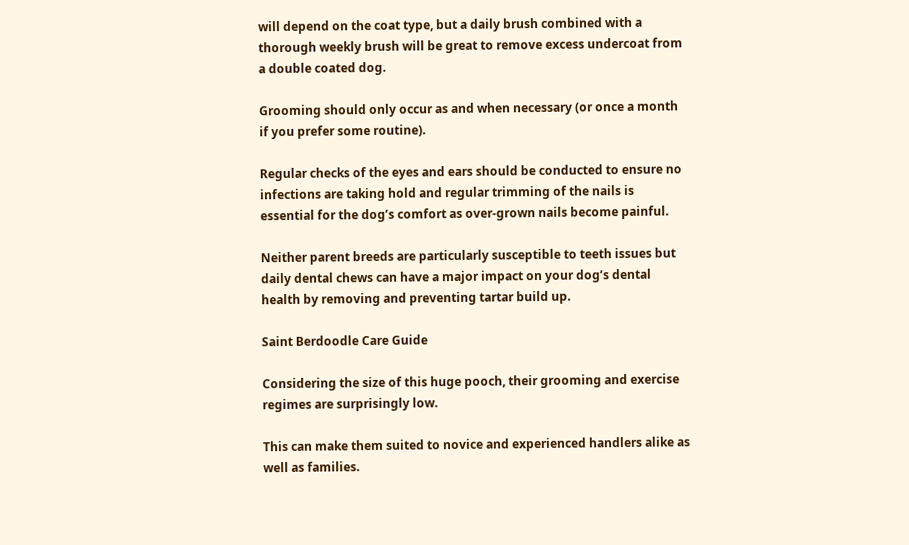will depend on the coat type, but a daily brush combined with a thorough weekly brush will be great to remove excess undercoat from a double coated dog.

Grooming should only occur as and when necessary (or once a month if you prefer some routine).

Regular checks of the eyes and ears should be conducted to ensure no infections are taking hold and regular trimming of the nails is essential for the dog’s comfort as over-grown nails become painful.

Neither parent breeds are particularly susceptible to teeth issues but daily dental chews can have a major impact on your dog’s dental health by removing and preventing tartar build up.

Saint Berdoodle Care Guide

Considering the size of this huge pooch, their grooming and exercise regimes are surprisingly low.

This can make them suited to novice and experienced handlers alike as well as families.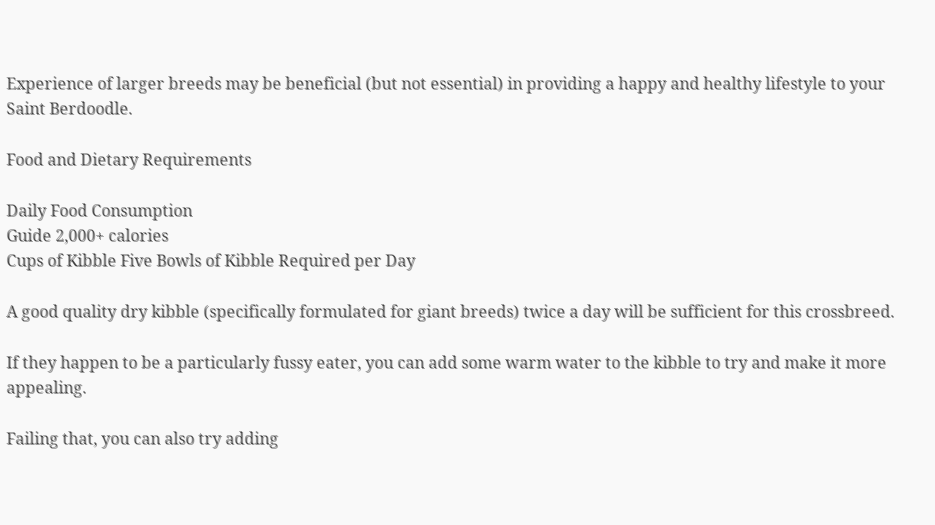Experience of larger breeds may be beneficial (but not essential) in providing a happy and healthy lifestyle to your Saint Berdoodle.

Food and Dietary Requirements

Daily Food Consumption
Guide 2,000+ calories
Cups of Kibble Five Bowls of Kibble Required per Day

A good quality dry kibble (specifically formulated for giant breeds) twice a day will be sufficient for this crossbreed.

If they happen to be a particularly fussy eater, you can add some warm water to the kibble to try and make it more appealing.

Failing that, you can also try adding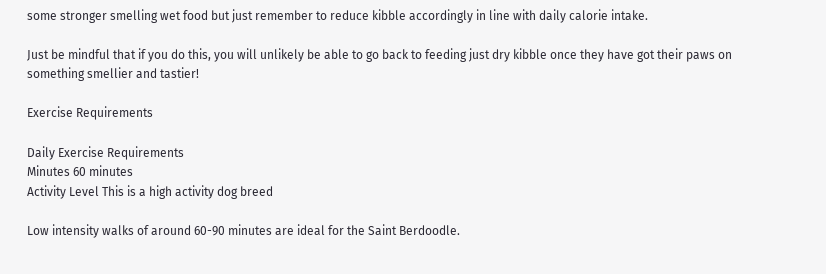some stronger smelling wet food but just remember to reduce kibble accordingly in line with daily calorie intake.

Just be mindful that if you do this, you will unlikely be able to go back to feeding just dry kibble once they have got their paws on something smellier and tastier!

Exercise Requirements

Daily Exercise Requirements
Minutes 60 minutes
Activity Level This is a high activity dog breed

Low intensity walks of around 60-90 minutes are ideal for the Saint Berdoodle.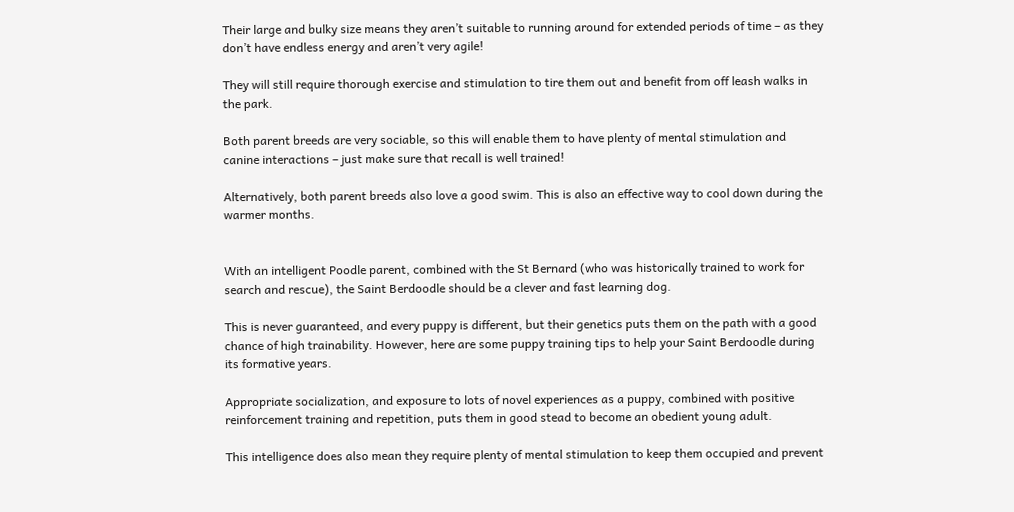Their large and bulky size means they aren’t suitable to running around for extended periods of time – as they don’t have endless energy and aren’t very agile!

They will still require thorough exercise and stimulation to tire them out and benefit from off leash walks in the park.

Both parent breeds are very sociable, so this will enable them to have plenty of mental stimulation and canine interactions – just make sure that recall is well trained!

Alternatively, both parent breeds also love a good swim. This is also an effective way to cool down during the warmer months.


With an intelligent Poodle parent, combined with the St Bernard (who was historically trained to work for search and rescue), the Saint Berdoodle should be a clever and fast learning dog.

This is never guaranteed, and every puppy is different, but their genetics puts them on the path with a good chance of high trainability. However, here are some puppy training tips to help your Saint Berdoodle during its formative years.

Appropriate socialization, and exposure to lots of novel experiences as a puppy, combined with positive reinforcement training and repetition, puts them in good stead to become an obedient young adult.

This intelligence does also mean they require plenty of mental stimulation to keep them occupied and prevent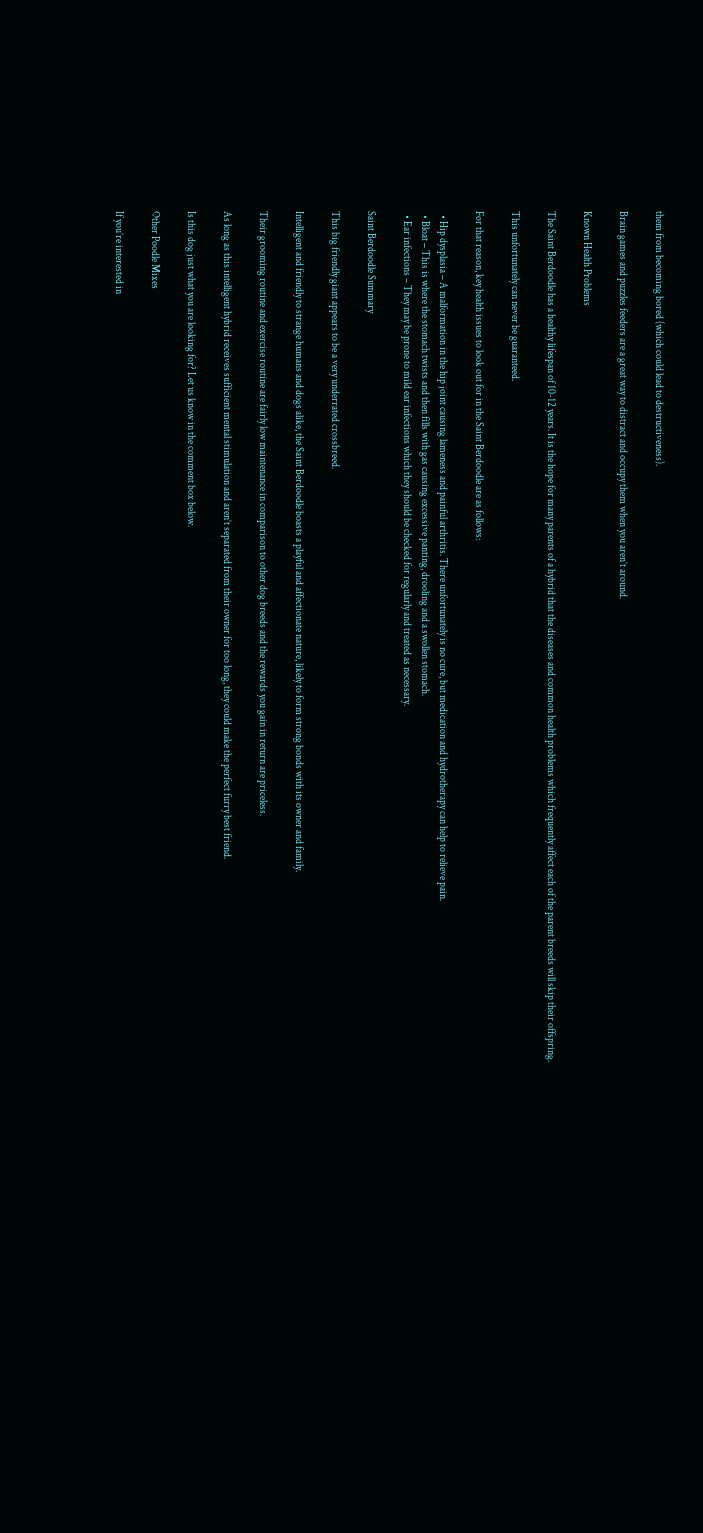them from becoming bored (which could lead to destructiveness).

Brain games and puzzles feeders are a great way to distract and occupy them when you aren’t around.

Known Health Problems

The Saint Berdoodle has a healthy lifespan of 10-12 years. It is the hope for many parents of a hybrid that the diseases and common health problems which frequently affect each of the parent breeds will skip their offspring.

This unfortunately can never be guaranteed.

For that reason, key health issues to look out for in the Saint Berdoodle are as follows:

  • Hip dysplasia – A malformation in the hip joint causing lameness and painful arthritis. There unfortunately is no cure, but medication and hydrotherapy can help to relieve pain.
  • Bloat – This is where the stomach twists and then fills with gas causing excessive panting, drooling and a swollen stomach.
  • Ear infections – They may be prone to mild ear infections which they should be checked for regularly and treated as necessary.

Saint Berdoodle Summary

This big friendly giant appears to be a very underrated crossbreed.

Intelligent and friendly to strange humans and dogs alike, the Saint Berdoodle boasts a playful and affectionate nature, likely to form strong bonds with its owner and family.

Their grooming routine and exercise routine are fairly low maintenance in comparison to other dog breeds and the rewards you gain in return are priceless.

As long as this intelligent hybrid receives sufficient mental stimulation and aren’t separated from their owner for too long, they could make the perfect furry best friend.

Is this dog just what you are looking for? Let us know in the comment box below.

Other Poodle Mixes

If you’re interested in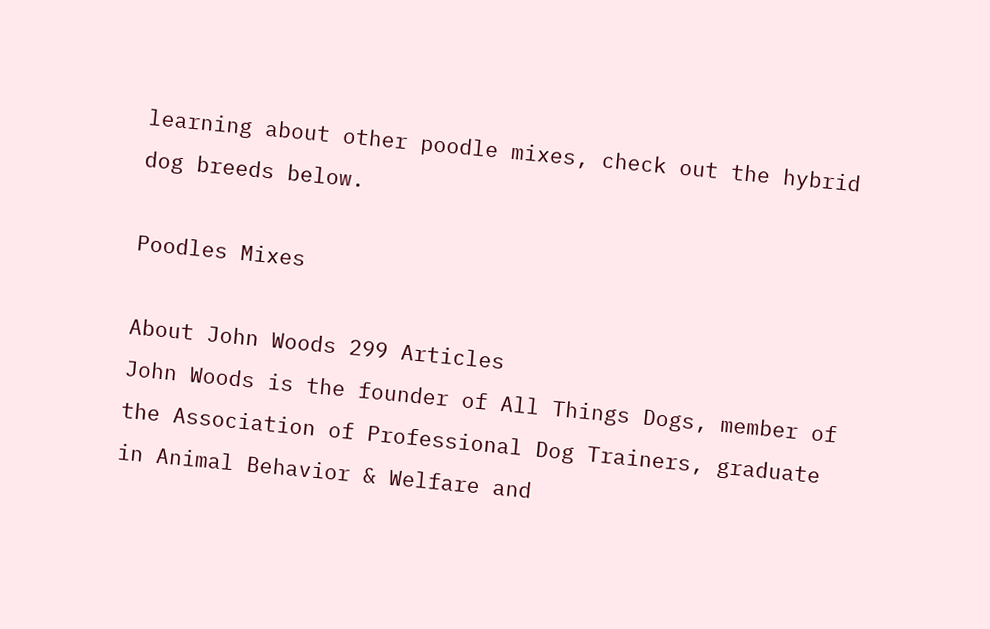learning about other poodle mixes, check out the hybrid dog breeds below.

Poodles Mixes

About John Woods 299 Articles
John Woods is the founder of All Things Dogs, member of the Association of Professional Dog Trainers, graduate in Animal Behavior & Welfare and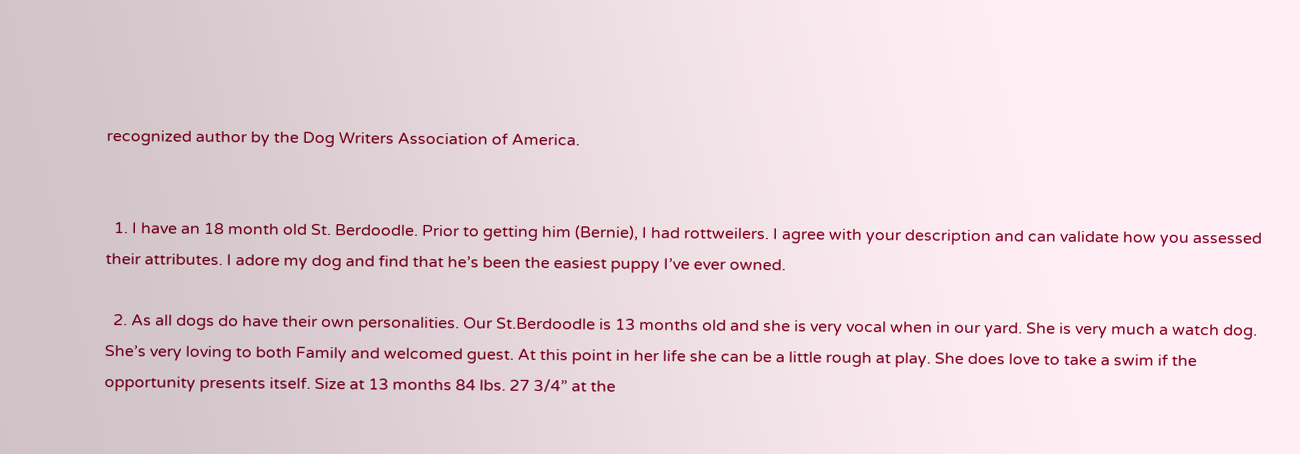recognized author by the Dog Writers Association of America.


  1. I have an 18 month old St. Berdoodle. Prior to getting him (Bernie), I had rottweilers. I agree with your description and can validate how you assessed their attributes. I adore my dog and find that he’s been the easiest puppy I’ve ever owned.

  2. As all dogs do have their own personalities. Our St.Berdoodle is 13 months old and she is very vocal when in our yard. She is very much a watch dog. She’s very loving to both Family and welcomed guest. At this point in her life she can be a little rough at play. She does love to take a swim if the opportunity presents itself. Size at 13 months 84 lbs. 27 3/4” at the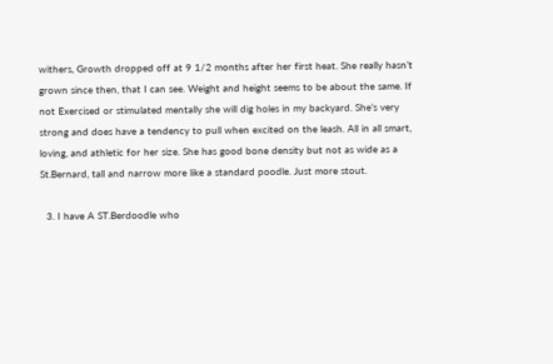withers, Growth dropped off at 9 1/2 months after her first heat. She really hasn’t grown since then, that I can see. Weight and height seems to be about the same. If not Exercised or stimulated mentally she will dig holes in my backyard. She’s very strong and does have a tendency to pull when excited on the leash. All in all smart, loving, and athletic for her size. She has good bone density but not as wide as a St.Bernard, tall and narrow more like a standard poodle. Just more stout.

  3. I have A ST.Berdoodle who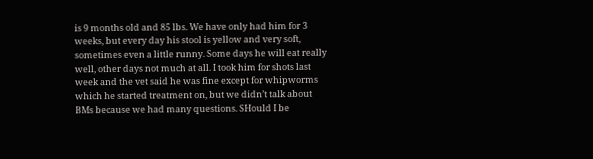is 9 months old and 85 lbs. We have only had him for 3 weeks, but every day his stool is yellow and very soft, sometimes even a little runny. Some days he will eat really well, other days not much at all. I took him for shots last week and the vet said he was fine except for whipworms which he started treatment on, but we didn’t talk about BMs because we had many questions. SHould I be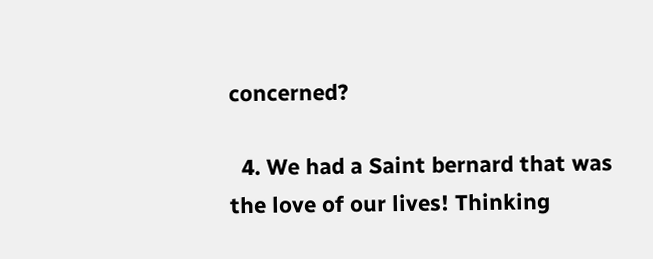concerned?

  4. We had a Saint bernard that was the love of our lives! Thinking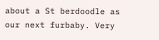about a St berdoodle as our next furbaby. Very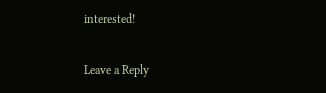interested!

Leave a Reply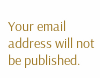Your email address will not be published.